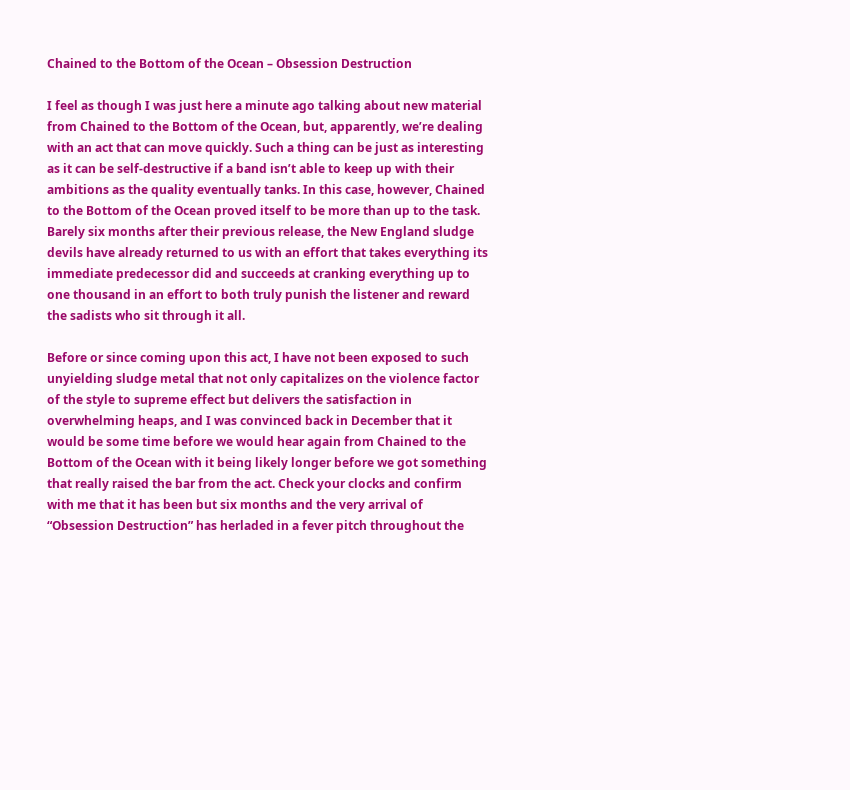Chained to the Bottom of the Ocean – Obsession Destruction

I feel as though I was just here a minute ago talking about new material from Chained to the Bottom of the Ocean, but, apparently, we’re dealing with an act that can move quickly. Such a thing can be just as interesting as it can be self-destructive if a band isn’t able to keep up with their ambitions as the quality eventually tanks. In this case, however, Chained to the Bottom of the Ocean proved itself to be more than up to the task. Barely six months after their previous release, the New England sludge devils have already returned to us with an effort that takes everything its immediate predecessor did and succeeds at cranking everything up to one thousand in an effort to both truly punish the listener and reward the sadists who sit through it all.

Before or since coming upon this act, I have not been exposed to such unyielding sludge metal that not only capitalizes on the violence factor of the style to supreme effect but delivers the satisfaction in overwhelming heaps, and I was convinced back in December that it would be some time before we would hear again from Chained to the Bottom of the Ocean with it being likely longer before we got something that really raised the bar from the act. Check your clocks and confirm with me that it has been but six months and the very arrival of “Obsession Destruction” has herladed in a fever pitch throughout the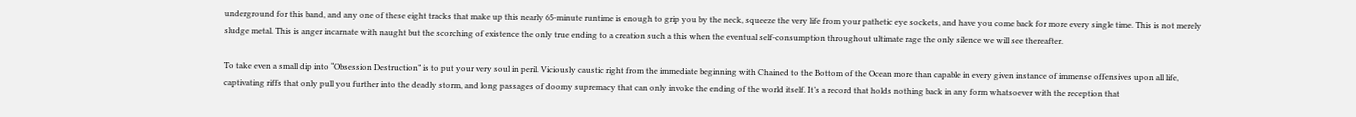underground for this band, and any one of these eight tracks that make up this nearly 65-minute runtime is enough to grip you by the neck, squeeze the very life from your pathetic eye sockets, and have you come back for more every single time. This is not merely sludge metal. This is anger incarnate with naught but the scorching of existence the only true ending to a creation such a this when the eventual self-consumption throughout ultimate rage the only silence we will see thereafter.

To take even a small dip into “Obsession Destruction” is to put your very soul in peril. Viciously caustic right from the immediate beginning with Chained to the Bottom of the Ocean more than capable in every given instance of immense offensives upon all life, captivating riffs that only pull you further into the deadly storm, and long passages of doomy supremacy that can only invoke the ending of the world itself. It’s a record that holds nothing back in any form whatsoever with the reception that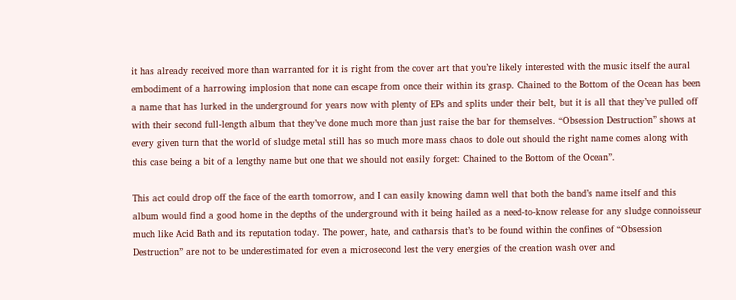it has already received more than warranted for it is right from the cover art that you’re likely interested with the music itself the aural embodiment of a harrowing implosion that none can escape from once their within its grasp. Chained to the Bottom of the Ocean has been a name that has lurked in the underground for years now with plenty of EPs and splits under their belt, but it is all that they’ve pulled off with their second full-length album that they’ve done much more than just raise the bar for themselves. “Obsession Destruction” shows at every given turn that the world of sludge metal still has so much more mass chaos to dole out should the right name comes along with this case being a bit of a lengthy name but one that we should not easily forget: Chained to the Bottom of the Ocean”.

This act could drop off the face of the earth tomorrow, and I can easily knowing damn well that both the band’s name itself and this album would find a good home in the depths of the underground with it being hailed as a need-to-know release for any sludge connoisseur much like Acid Bath and its reputation today. The power, hate, and catharsis that’s to be found within the confines of “Obsession Destruction” are not to be underestimated for even a microsecond lest the very energies of the creation wash over and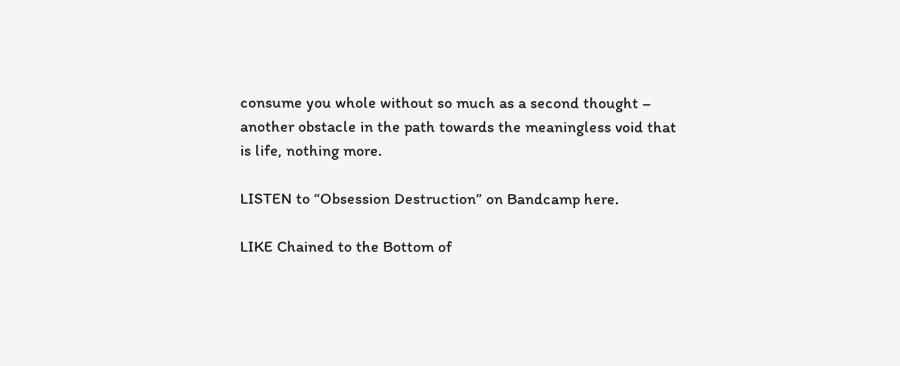consume you whole without so much as a second thought – another obstacle in the path towards the meaningless void that is life, nothing more.

LISTEN to “Obsession Destruction” on Bandcamp here.

LIKE Chained to the Bottom of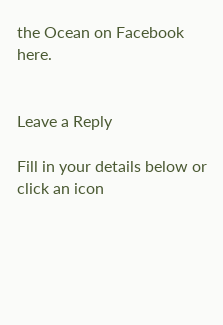the Ocean on Facebook here.


Leave a Reply

Fill in your details below or click an icon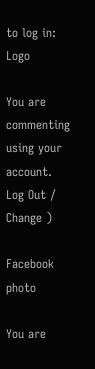to log in: Logo

You are commenting using your account. Log Out /  Change )

Facebook photo

You are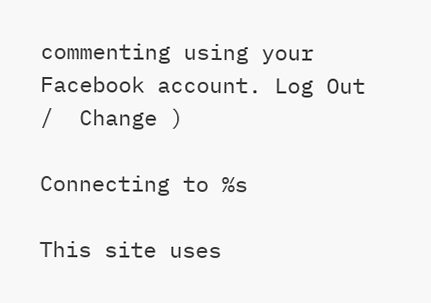commenting using your Facebook account. Log Out /  Change )

Connecting to %s

This site uses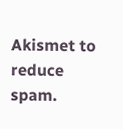Akismet to reduce spam.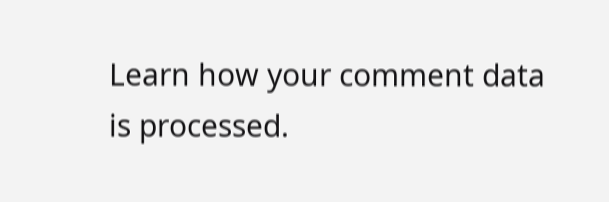Learn how your comment data is processed.